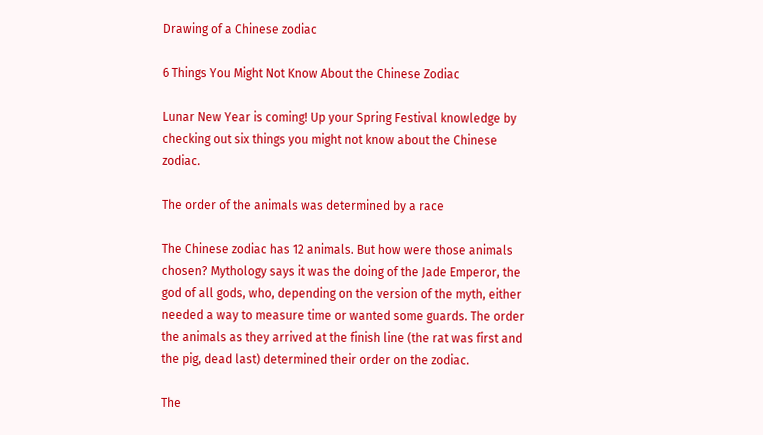Drawing of a Chinese zodiac

6 Things You Might Not Know About the Chinese Zodiac

Lunar New Year is coming! Up your Spring Festival knowledge by checking out six things you might not know about the Chinese zodiac.

The order of the animals was determined by a race

The Chinese zodiac has 12 animals. But how were those animals chosen? Mythology says it was the doing of the Jade Emperor, the god of all gods, who, depending on the version of the myth, either needed a way to measure time or wanted some guards. The order the animals as they arrived at the finish line (the rat was first and the pig, dead last) determined their order on the zodiac.

The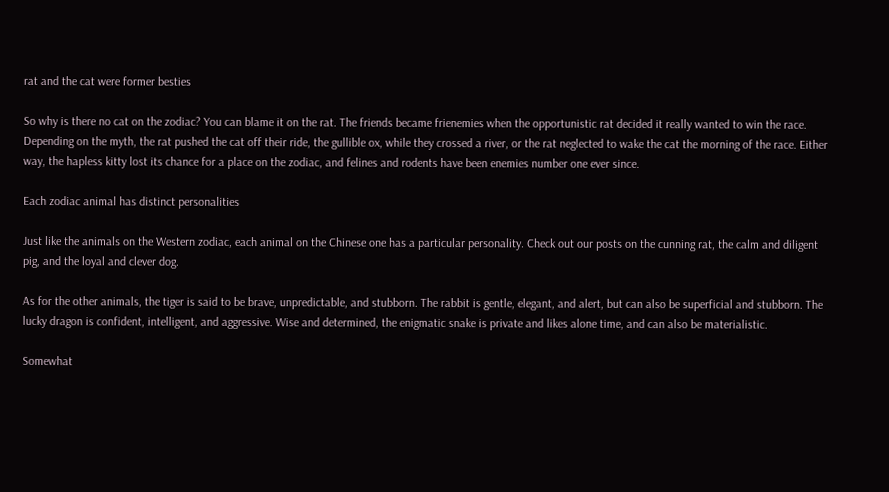rat and the cat were former besties

So why is there no cat on the zodiac? You can blame it on the rat. The friends became frienemies when the opportunistic rat decided it really wanted to win the race. Depending on the myth, the rat pushed the cat off their ride, the gullible ox, while they crossed a river, or the rat neglected to wake the cat the morning of the race. Either way, the hapless kitty lost its chance for a place on the zodiac, and felines and rodents have been enemies number one ever since.

Each zodiac animal has distinct personalities

Just like the animals on the Western zodiac, each animal on the Chinese one has a particular personality. Check out our posts on the cunning rat, the calm and diligent pig, and the loyal and clever dog.

As for the other animals, the tiger is said to be brave, unpredictable, and stubborn. The rabbit is gentle, elegant, and alert, but can also be superficial and stubborn. The lucky dragon is confident, intelligent, and aggressive. Wise and determined, the enigmatic snake is private and likes alone time, and can also be materialistic.

Somewhat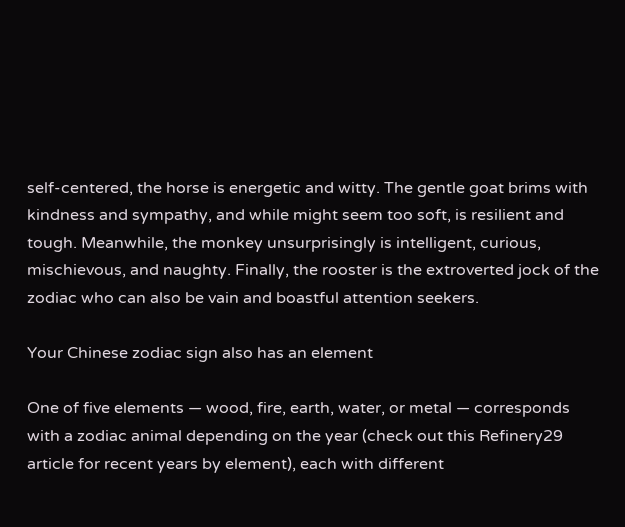self-centered, the horse is energetic and witty. The gentle goat brims with kindness and sympathy, and while might seem too soft, is resilient and tough. Meanwhile, the monkey unsurprisingly is intelligent, curious, mischievous, and naughty. Finally, the rooster is the extroverted jock of the zodiac who can also be vain and boastful attention seekers.

Your Chinese zodiac sign also has an element

One of five elements — wood, fire, earth, water, or metal — corresponds with a zodiac animal depending on the year (check out this Refinery29 article for recent years by element), each with different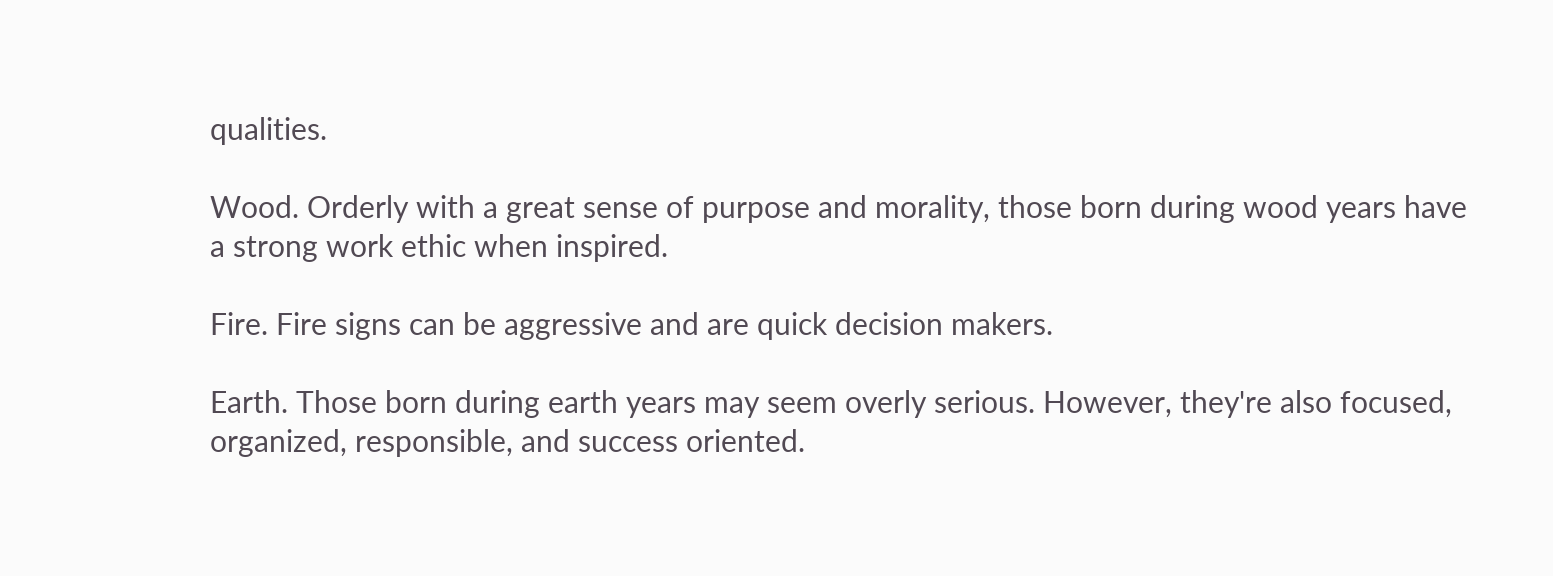qualities.

Wood. Orderly with a great sense of purpose and morality, those born during wood years have a strong work ethic when inspired.

Fire. Fire signs can be aggressive and are quick decision makers.

Earth. Those born during earth years may seem overly serious. However, they're also focused, organized, responsible, and success oriented.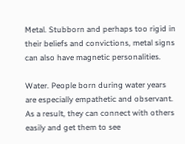Metal. Stubborn and perhaps too rigid in their beliefs and convictions, metal signs can also have magnetic personalities.

Water. People born during water years are especially empathetic and observant. As a result, they can connect with others easily and get them to see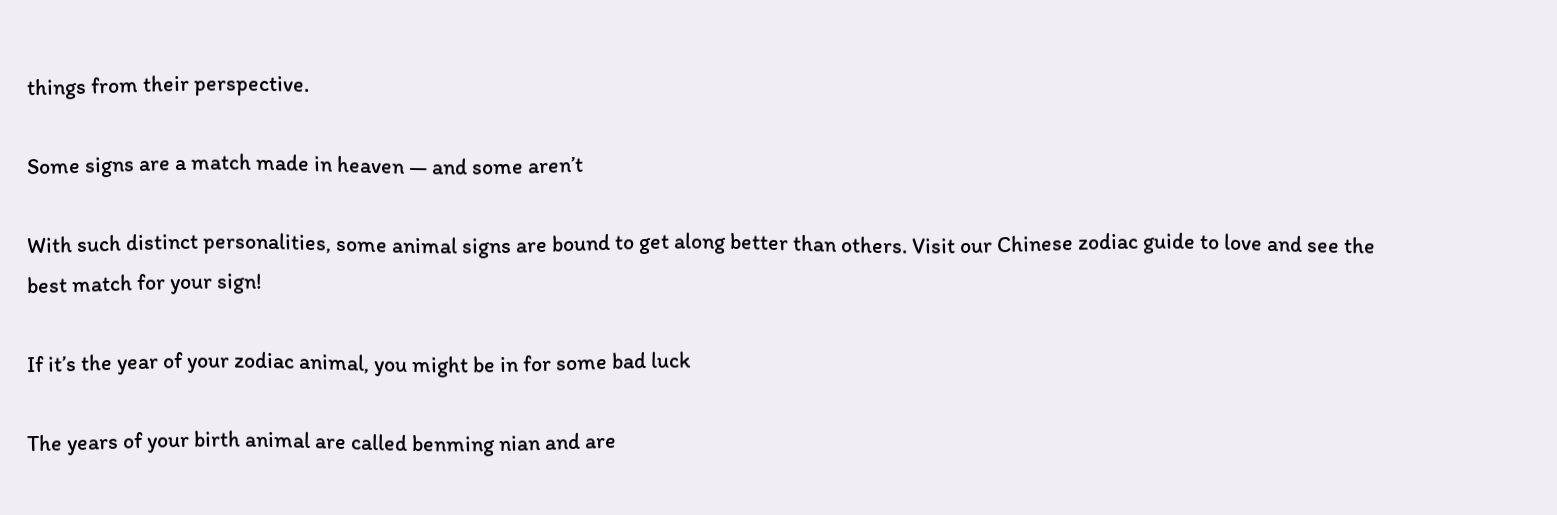things from their perspective.

Some signs are a match made in heaven — and some aren’t

With such distinct personalities, some animal signs are bound to get along better than others. Visit our Chinese zodiac guide to love and see the best match for your sign!

If it’s the year of your zodiac animal, you might be in for some bad luck

The years of your birth animal are called benming nian and are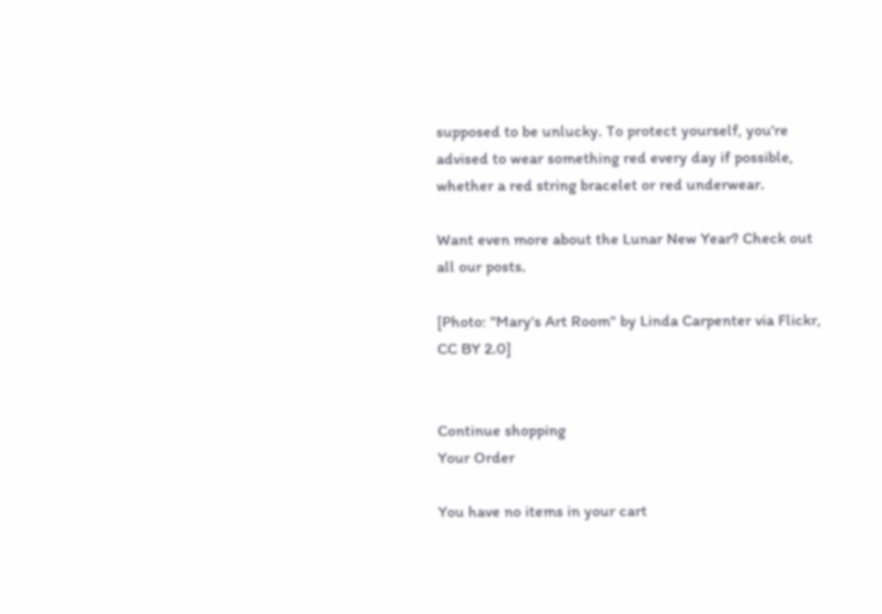supposed to be unlucky. To protect yourself, you're advised to wear something red every day if possible, whether a red string bracelet or red underwear.

Want even more about the Lunar New Year? Check out all our posts.

[Photo: "Mary's Art Room" by Linda Carpenter via Flickr, CC BY 2.0]


Continue shopping
Your Order

You have no items in your cart